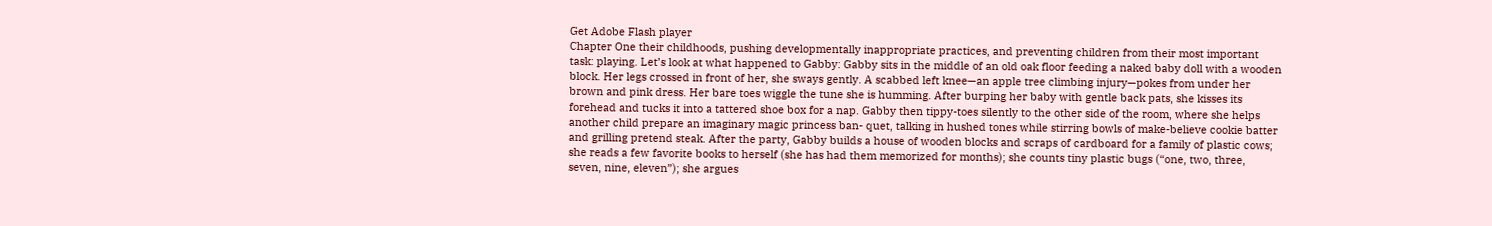Get Adobe Flash player
Chapter One their childhoods, pushing developmentally inappropriate practices, and preventing children from their most important task: playing. Let’s look at what happened to Gabby: Gabby sits in the middle of an old oak floor feeding a naked baby doll with a wooden block. Her legs crossed in front of her, she sways gently. A scabbed left knee—an apple tree climbing injury—pokes from under her brown and pink dress. Her bare toes wiggle the tune she is humming. After burping her baby with gentle back pats, she kisses its forehead and tucks it into a tattered shoe box for a nap. Gabby then tippy-toes silently to the other side of the room, where she helps another child prepare an imaginary magic princess ban- quet, talking in hushed tones while stirring bowls of make-believe cookie batter and grilling pretend steak. After the party, Gabby builds a house of wooden blocks and scraps of cardboard for a family of plastic cows; she reads a few favorite books to herself (she has had them memorized for months); she counts tiny plastic bugs (“one, two, three, seven, nine, eleven”); she argues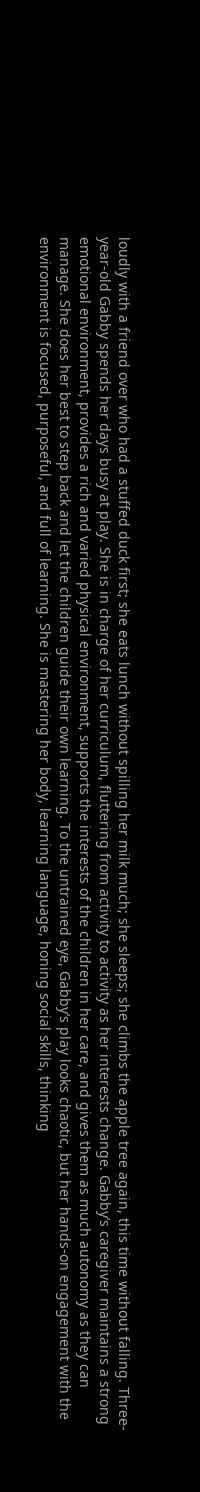loudly with a friend over who had a stuffed duck first; she eats lunch without spilling her milk much; she sleeps; she climbs the apple tree again, this time without falling. Three-year-old Gabby spends her days busy at play. She is in charge of her curriculum, fluttering from activity to activity as her interests change. Gabby’s caregiver maintains a strong emotional environment, provides a rich and varied physical environment, supports the interests of the children in her care, and gives them as much autonomy as they can manage. She does her best to step back and let the children guide their own learning. To the untrained eye, Gabby’s play looks chaotic, but her hands-on engagement with the environment is focused, purposeful, and full of learning. She is mastering her body, learning language, honing social skills, thinking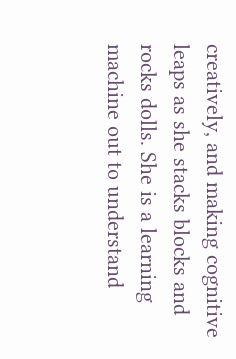creatively, and making cognitive leaps as she stacks blocks and rocks dolls. She is a learning machine out to understand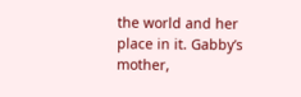the world and her place in it. Gabby’s mother,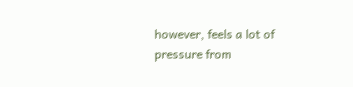however, feels a lot of pressure from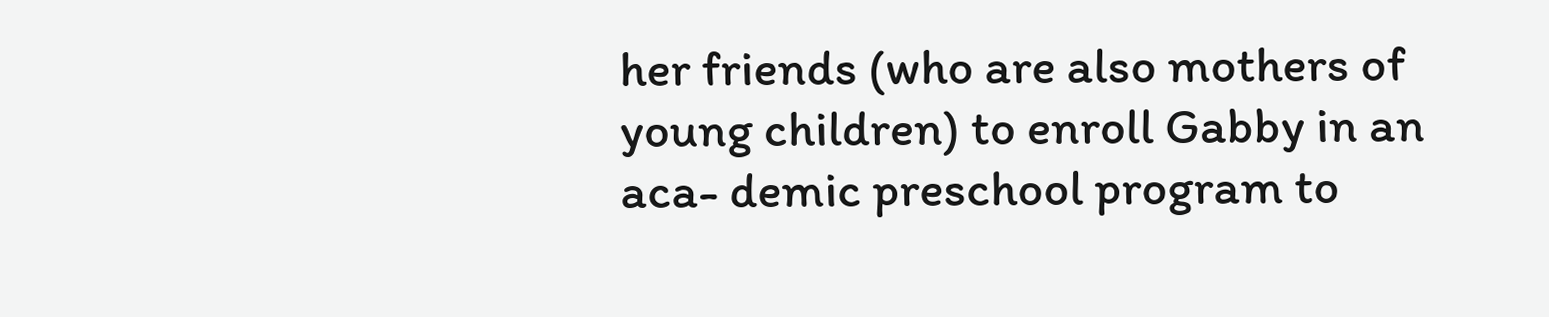her friends (who are also mothers of young children) to enroll Gabby in an aca- demic preschool program to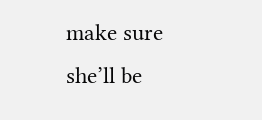make sure she’ll be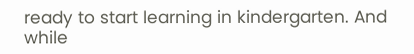ready to start learning in kindergarten. And while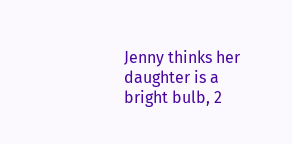Jenny thinks her daughter is a bright bulb, 2